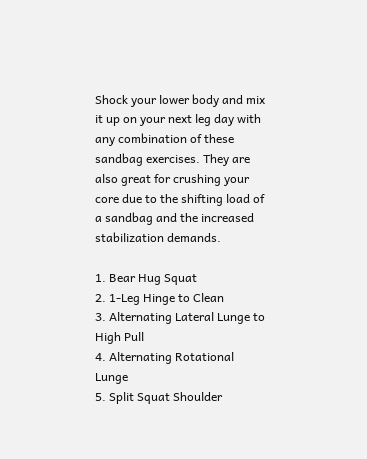Shock your lower body and mix it up on your next leg day with any combination of these sandbag exercises. They are also great for crushing your core due to the shifting load of a sandbag and the increased stabilization demands.

1. Bear Hug Squat
2. 1-Leg Hinge to Clean
3. Alternating Lateral Lunge to High Pull
4. Alternating Rotational Lunge
5. Split Squat Shoulder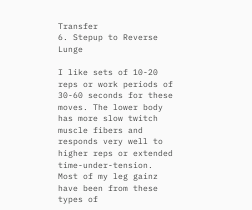Transfer
6. Stepup to Reverse Lunge

I like sets of 10-20 reps or work periods of 30-60 seconds for these moves. The lower body has more slow twitch muscle fibers and responds very well to higher reps or extended time-under-tension. Most of my leg gainz have been from these types of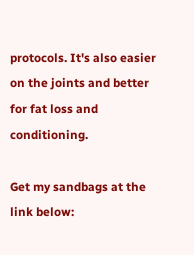protocols. It's also easier on the joints and better for fat loss and conditioning.

Get my sandbags at the link below: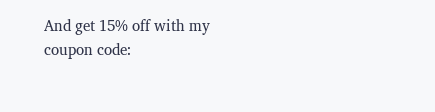And get 15% off with my coupon code: